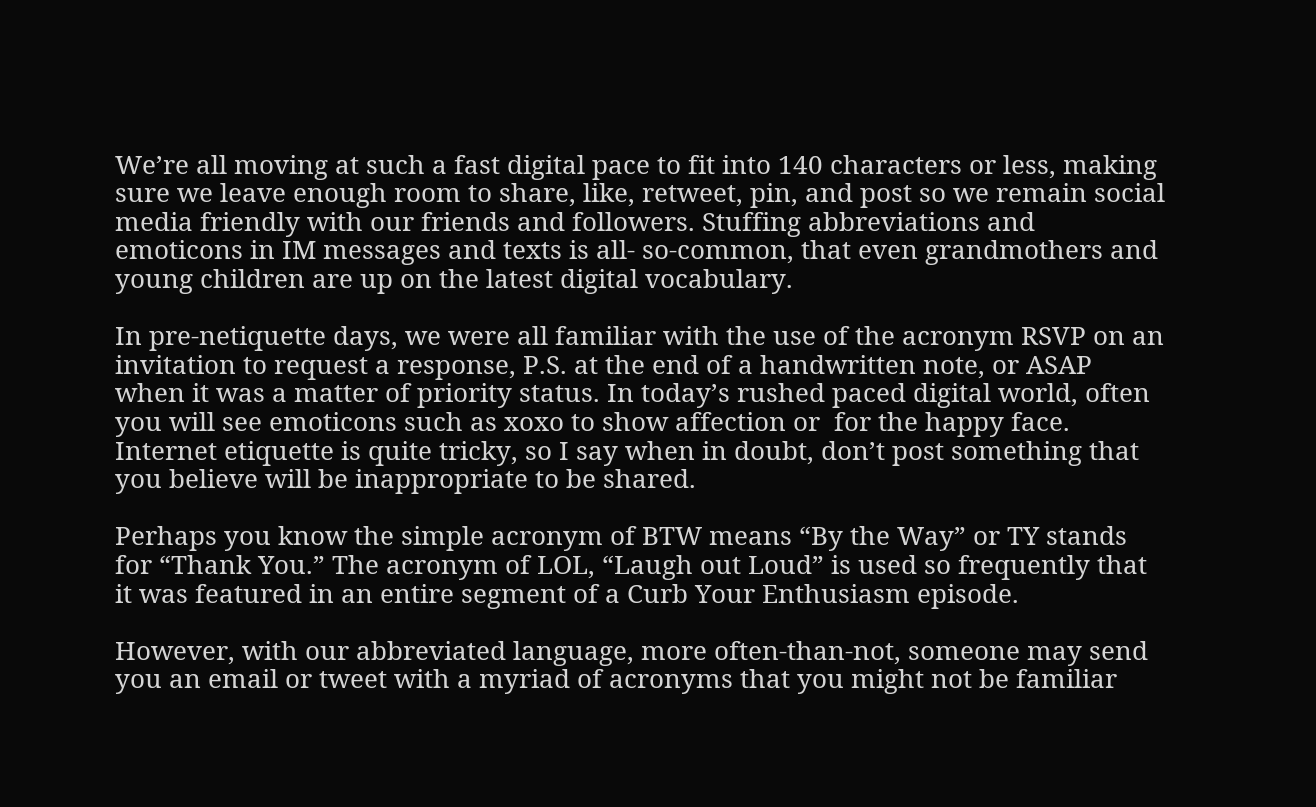We’re all moving at such a fast digital pace to fit into 140 characters or less, making sure we leave enough room to share, like, retweet, pin, and post so we remain social media friendly with our friends and followers. Stuffing abbreviations and emoticons in IM messages and texts is all- so-common, that even grandmothers and young children are up on the latest digital vocabulary.

In pre-netiquette days, we were all familiar with the use of the acronym RSVP on an invitation to request a response, P.S. at the end of a handwritten note, or ASAP when it was a matter of priority status. In today’s rushed paced digital world, often you will see emoticons such as xoxo to show affection or  for the happy face. Internet etiquette is quite tricky, so I say when in doubt, don’t post something that you believe will be inappropriate to be shared.

Perhaps you know the simple acronym of BTW means “By the Way” or TY stands for “Thank You.” The acronym of LOL, “Laugh out Loud” is used so frequently that it was featured in an entire segment of a Curb Your Enthusiasm episode.

However, with our abbreviated language, more often-than-not, someone may send you an email or tweet with a myriad of acronyms that you might not be familiar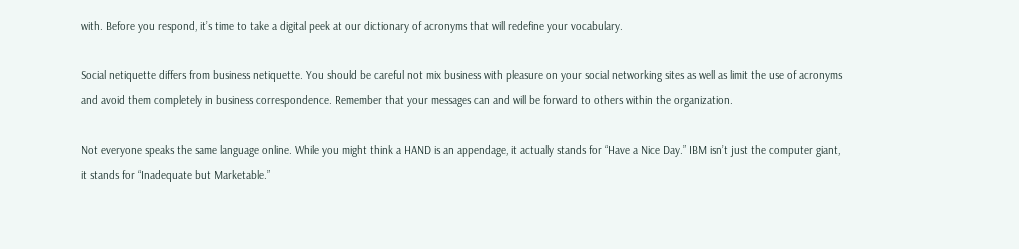with. Before you respond, it’s time to take a digital peek at our dictionary of acronyms that will redefine your vocabulary.

Social netiquette differs from business netiquette. You should be careful not mix business with pleasure on your social networking sites as well as limit the use of acronyms and avoid them completely in business correspondence. Remember that your messages can and will be forward to others within the organization.

Not everyone speaks the same language online. While you might think a HAND is an appendage, it actually stands for “Have a Nice Day.” IBM isn’t just the computer giant, it stands for “Inadequate but Marketable.”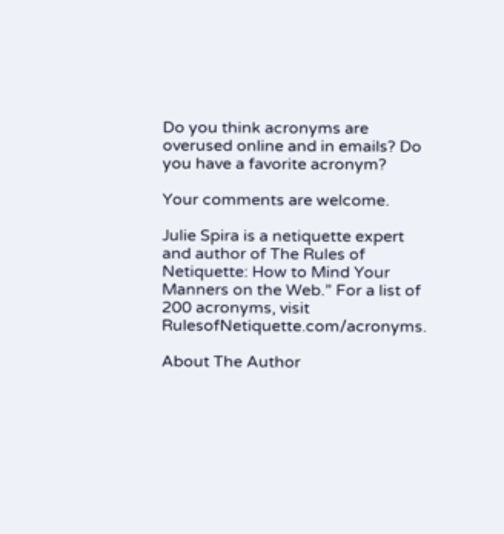Do you think acronyms are overused online and in emails? Do you have a favorite acronym?

Your comments are welcome.

Julie Spira is a netiquette expert and author of The Rules of Netiquette: How to Mind Your Manners on the Web.” For a list of 200 acronyms, visit RulesofNetiquette.com/acronyms.

About The Author